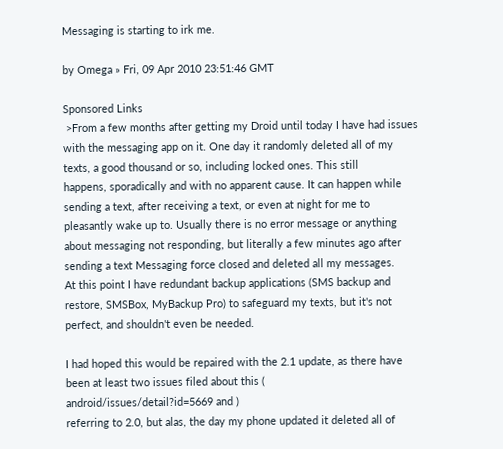Messaging is starting to irk me.

by Omega » Fri, 09 Apr 2010 23:51:46 GMT

Sponsored Links
 >From a few months after getting my Droid until today I have had issues
with the messaging app on it. One day it randomly deleted all of my
texts, a good thousand or so, including locked ones. This still
happens, sporadically and with no apparent cause. It can happen while
sending a text, after receiving a text, or even at night for me to
pleasantly wake up to. Usually there is no error message or anything
about messaging not responding, but literally a few minutes ago after
sending a text Messaging force closed and deleted all my messages.
At this point I have redundant backup applications (SMS backup and
restore, SMSBox, MyBackup Pro) to safeguard my texts, but it's not
perfect, and shouldn't even be needed.

I had hoped this would be repaired with the 2.1 update, as there have
been at least two issues filed about this (
android/issues/detail?id=5669 and )
referring to 2.0, but alas, the day my phone updated it deleted all of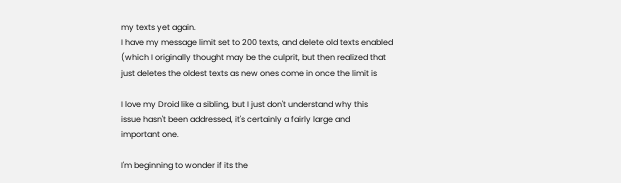my texts yet again.
I have my message limit set to 200 texts, and delete old texts enabled
(which I originally thought may be the culprit, but then realized that
just deletes the oldest texts as new ones come in once the limit is

I love my Droid like a sibling, but I just don't understand why this
issue hasn't been addressed, it's certainly a fairly large and
important one.

I'm beginning to wonder if its the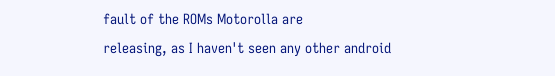fault of the ROMs Motorolla are
releasing, as I haven't seen any other android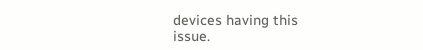devices having this
issue.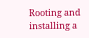Rooting and installing a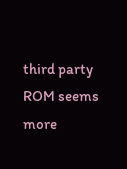third party ROM seems more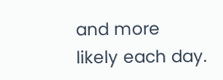and more
likely each day.